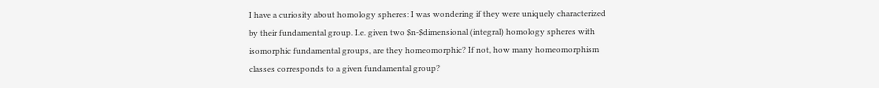I have a curiosity about homology spheres: I was wondering if they were uniquely characterized by their fundamental group. I.e. given two $n-$dimensional (integral) homology spheres with isomorphic fundamental groups, are they homeomorphic? If not, how many homeomorphism classes corresponds to a given fundamental group?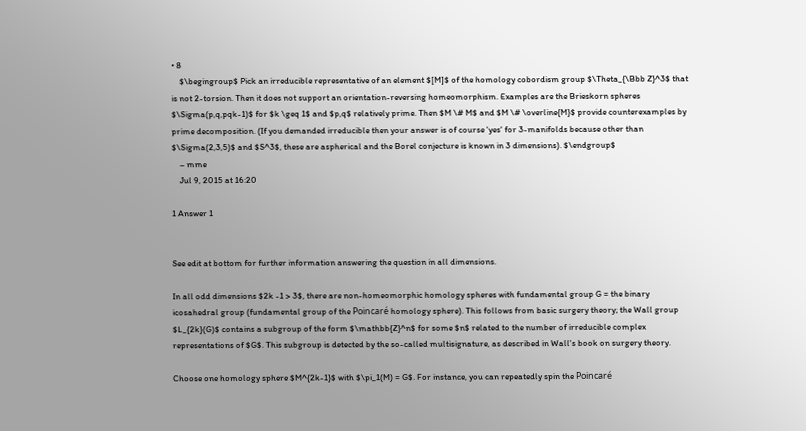• 8
    $\begingroup$ Pick an irreducible representative of an element $[M]$ of the homology cobordism group $\Theta_{\Bbb Z}^3$ that is not 2-torsion. Then it does not support an orientation-reversing homeomorphism. Examples are the Brieskorn spheres $\Sigma(p,q,pqk-1)$ for $k \geq 1$ and $p,q$ relatively prime. Then $M \# M$ and $M \# \overline{M}$ provide counterexamples by prime decomposition. (If you demanded irreducible then your answer is of course 'yes' for 3-manifolds because other than $\Sigma(2,3,5)$ and $S^3$, these are aspherical and the Borel conjecture is known in 3 dimensions). $\endgroup$
    – mme
    Jul 9, 2015 at 16:20

1 Answer 1


See edit at bottom for further information answering the question in all dimensions.

In all odd dimensions $2k -1 > 3$, there are non-homeomorphic homology spheres with fundamental group G = the binary icosahedral group (fundamental group of the Poincaré homology sphere). This follows from basic surgery theory; the Wall group $L_{2k}(G)$ contains a subgroup of the form $\mathbb{Z}^n$ for some $n$ related to the number of irreducible complex representations of $G$. This subgroup is detected by the so-called multisignature, as described in Wall's book on surgery theory.

Choose one homology sphere $M^{2k-1}$ with $\pi_1(M) = G$. For instance, you can repeatedly spin the Poincaré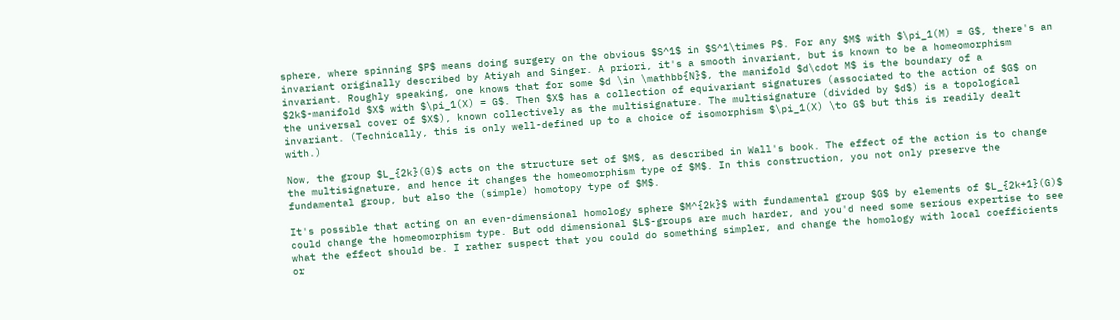sphere, where spinning $P$ means doing surgery on the obvious $S^1$ in $S^1\times P$. For any $M$ with $\pi_1(M) = G$, there's an invariant originally described by Atiyah and Singer. A priori, it's a smooth invariant, but is known to be a homeomorphism invariant. Roughly speaking, one knows that for some $d \in \mathbb{N}$, the manifold $d\cdot M$ is the boundary of a $2k$-manifold $X$ with $\pi_1(X) = G$. Then $X$ has a collection of equivariant signatures (associated to the action of $G$ on the universal cover of $X$), known collectively as the multisignature. The multisignature (divided by $d$) is a topological invariant. (Technically, this is only well-defined up to a choice of isomorphism $\pi_1(X) \to G$ but this is readily dealt with.)

Now, the group $L_{2k}(G)$ acts on the structure set of $M$, as described in Wall's book. The effect of the action is to change the multisignature, and hence it changes the homeomorphism type of $M$. In this construction, you not only preserve the fundamental group, but also the (simple) homotopy type of $M$.

It's possible that acting on an even-dimensional homology sphere $M^{2k}$ with fundamental group $G$ by elements of $L_{2k+1}(G)$ could change the homeomorphism type. But odd dimensional $L$-groups are much harder, and you'd need some serious expertise to see what the effect should be. I rather suspect that you could do something simpler, and change the homology with local coefficients or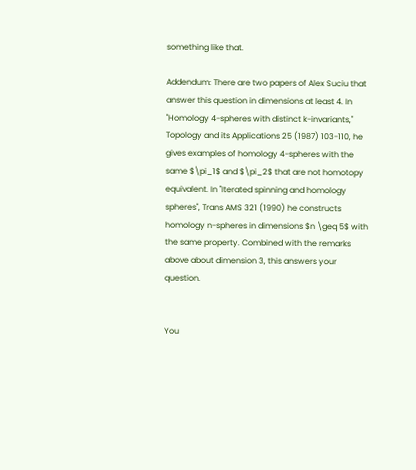something like that.

Addendum: There are two papers of Alex Suciu that answer this question in dimensions at least 4. In "Homology 4-spheres with distinct k-invariants," Topology and its Applications 25 (1987) 103-110, he gives examples of homology 4-spheres with the same $\pi_1$ and $\pi_2$ that are not homotopy equivalent. In "Iterated spinning and homology spheres", Trans AMS 321 (1990) he constructs homology n-spheres in dimensions $n \geq 5$ with the same property. Combined with the remarks above about dimension 3, this answers your question.


You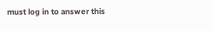must log in to answer this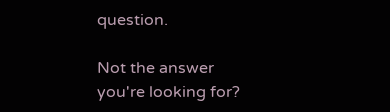question.

Not the answer you're looking for?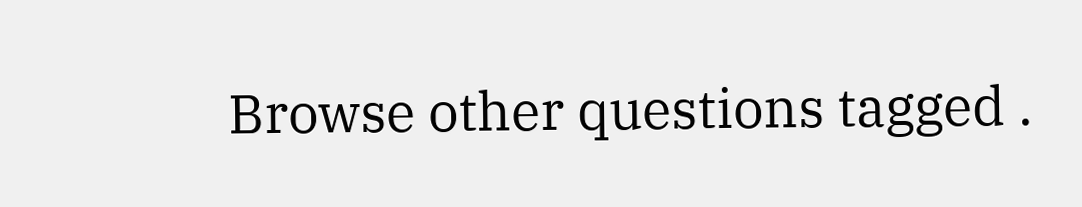Browse other questions tagged .